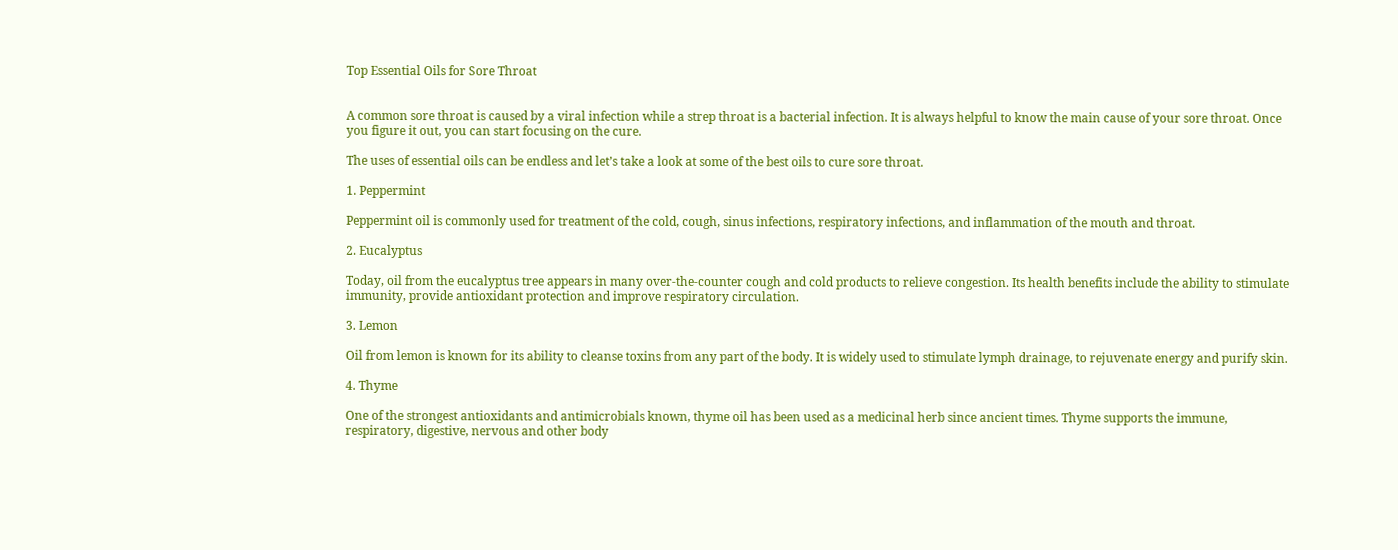Top Essential Oils for Sore Throat


A common sore throat is caused by a viral infection while a strep throat is a bacterial infection. It is always helpful to know the main cause of your sore throat. Once you figure it out, you can start focusing on the cure.

The uses of essential oils can be endless and let’s take a look at some of the best oils to cure sore throat.

1. Peppermint

Peppermint oil is commonly used for treatment of the cold, cough, sinus infections, respiratory infections, and inflammation of the mouth and throat.

2. Eucalyptus

Today, oil from the eucalyptus tree appears in many over-the-counter cough and cold products to relieve congestion. Its health benefits include the ability to stimulate immunity, provide antioxidant protection and improve respiratory circulation.

3. Lemon

Oil from lemon is known for its ability to cleanse toxins from any part of the body. It is widely used to stimulate lymph drainage, to rejuvenate energy and purify skin.

4. Thyme

One of the strongest antioxidants and antimicrobials known, thyme oil has been used as a medicinal herb since ancient times. Thyme supports the immune, respiratory, digestive, nervous and other body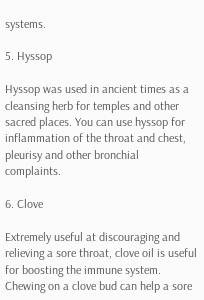systems.

5. Hyssop

Hyssop was used in ancient times as a cleansing herb for temples and other sacred places. You can use hyssop for inflammation of the throat and chest, pleurisy and other bronchial complaints.

6. Clove

Extremely useful at discouraging and relieving a sore throat, clove oil is useful for boosting the immune system. Chewing on a clove bud can help a sore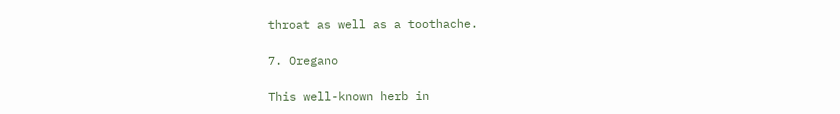throat as well as a toothache.

7. Oregano

This well-known herb in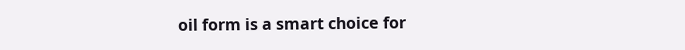oil form is a smart choice for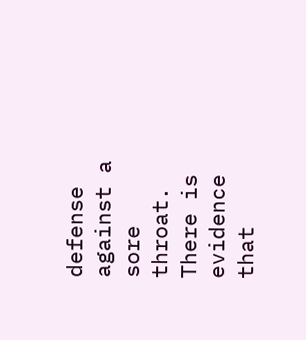defense against a sore throat. There is evidence that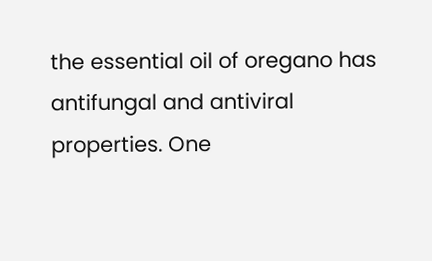the essential oil of oregano has antifungal and antiviral properties. One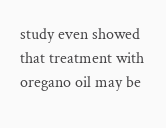study even showed that treatment with oregano oil may be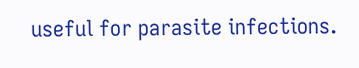useful for parasite infections.